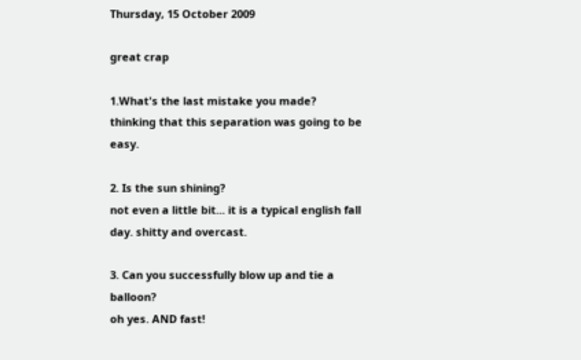Thursday, 15 October 2009

great crap

1.What's the last mistake you made?
thinking that this separation was going to be easy.

2. Is the sun shining?
not even a little bit... it is a typical english fall day. shitty and overcast.

3. Can you successfully blow up and tie a balloon?
oh yes. AND fast!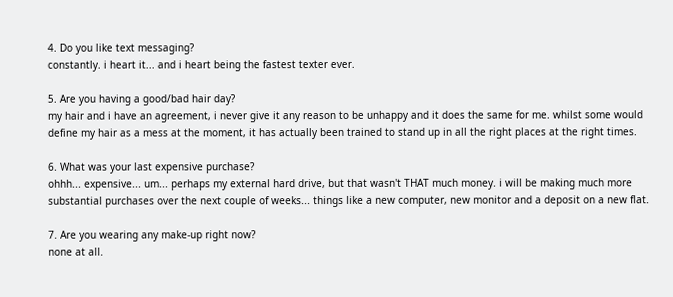4. Do you like text messaging?
constantly. i heart it... and i heart being the fastest texter ever.

5. Are you having a good/bad hair day?
my hair and i have an agreement, i never give it any reason to be unhappy and it does the same for me. whilst some would define my hair as a mess at the moment, it has actually been trained to stand up in all the right places at the right times.

6. What was your last expensive purchase?
ohhh... expensive... um... perhaps my external hard drive, but that wasn't THAT much money. i will be making much more substantial purchases over the next couple of weeks... things like a new computer, new monitor and a deposit on a new flat.

7. Are you wearing any make-up right now?
none at all.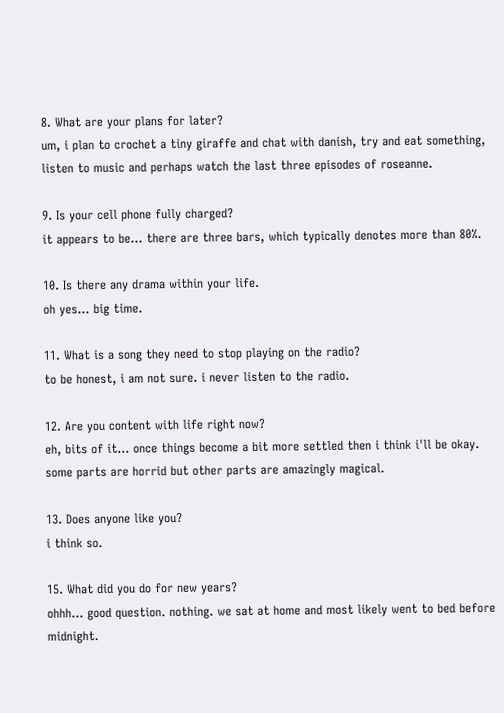8. What are your plans for later?
um, i plan to crochet a tiny giraffe and chat with danish, try and eat something, listen to music and perhaps watch the last three episodes of roseanne.

9. Is your cell phone fully charged?
it appears to be... there are three bars, which typically denotes more than 80%.

10. Is there any drama within your life.
oh yes... big time.

11. What is a song they need to stop playing on the radio?
to be honest, i am not sure. i never listen to the radio.

12. Are you content with life right now?
eh, bits of it... once things become a bit more settled then i think i'll be okay. some parts are horrid but other parts are amazingly magical.

13. Does anyone like you?
i think so.

15. What did you do for new years?
ohhh... good question. nothing. we sat at home and most likely went to bed before midnight.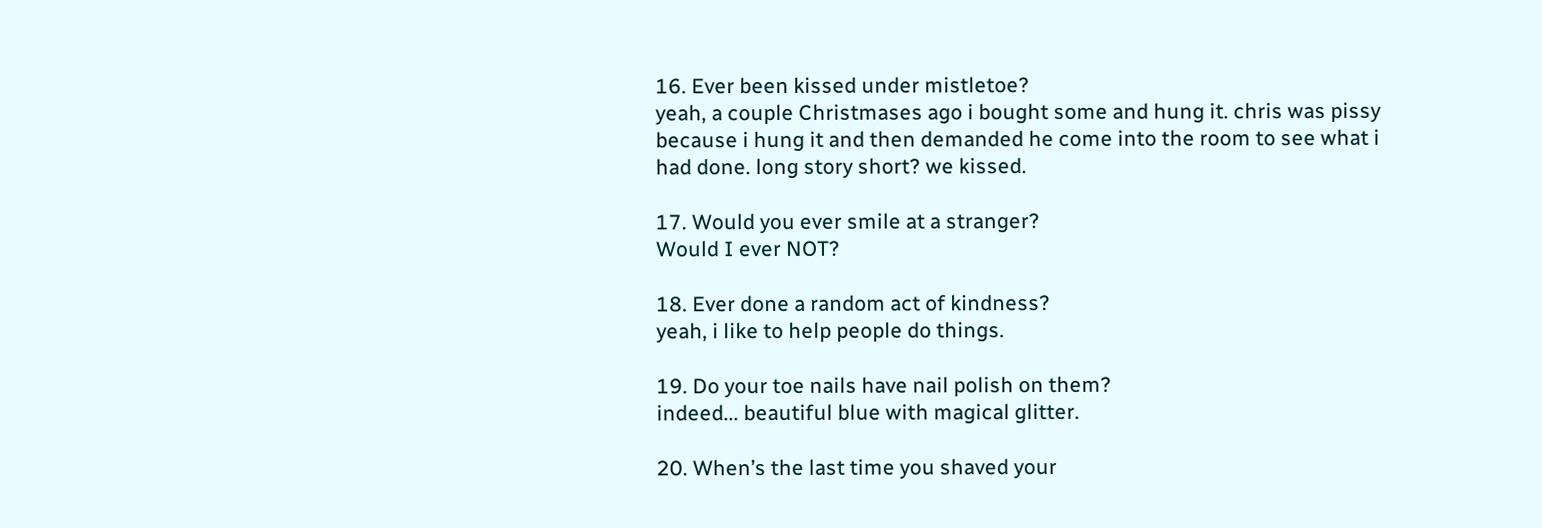16. Ever been kissed under mistletoe?
yeah, a couple Christmases ago i bought some and hung it. chris was pissy because i hung it and then demanded he come into the room to see what i had done. long story short? we kissed.

17. Would you ever smile at a stranger?
Would I ever NOT?

18. Ever done a random act of kindness?
yeah, i like to help people do things.

19. Do your toe nails have nail polish on them?
indeed... beautiful blue with magical glitter.

20. When’s the last time you shaved your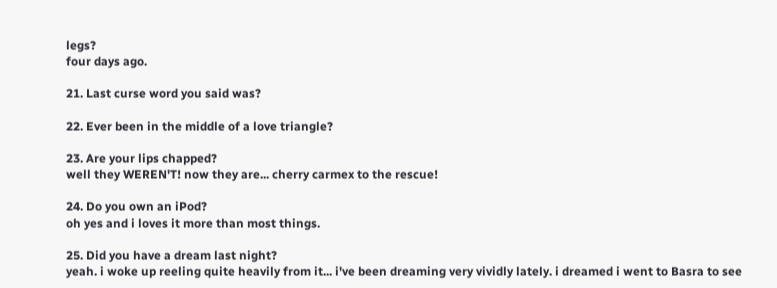legs?
four days ago.

21. Last curse word you said was?

22. Ever been in the middle of a love triangle?

23. Are your lips chapped?
well they WEREN'T! now they are... cherry carmex to the rescue!

24. Do you own an iPod?
oh yes and i loves it more than most things.

25. Did you have a dream last night?
yeah. i woke up reeling quite heavily from it... i've been dreaming very vividly lately. i dreamed i went to Basra to see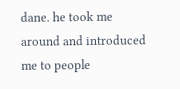dane. he took me around and introduced me to people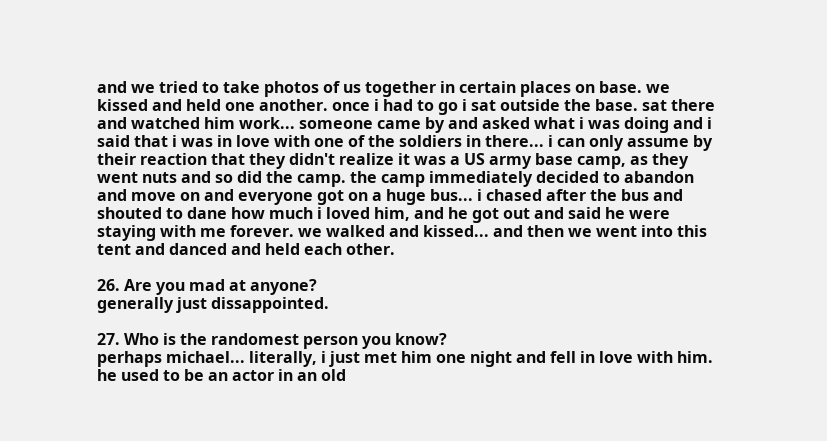and we tried to take photos of us together in certain places on base. we kissed and held one another. once i had to go i sat outside the base. sat there and watched him work... someone came by and asked what i was doing and i said that i was in love with one of the soldiers in there... i can only assume by their reaction that they didn't realize it was a US army base camp, as they went nuts and so did the camp. the camp immediately decided to abandon and move on and everyone got on a huge bus... i chased after the bus and shouted to dane how much i loved him, and he got out and said he were staying with me forever. we walked and kissed... and then we went into this tent and danced and held each other.

26. Are you mad at anyone?
generally just dissappointed.

27. Who is the randomest person you know?
perhaps michael... literally, i just met him one night and fell in love with him. he used to be an actor in an old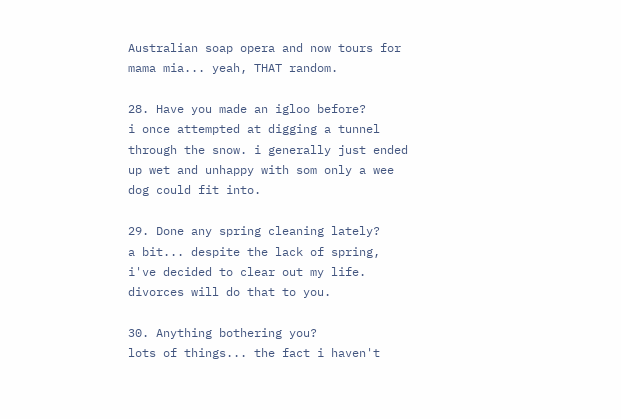Australian soap opera and now tours for mama mia... yeah, THAT random.

28. Have you made an igloo before?
i once attempted at digging a tunnel through the snow. i generally just ended up wet and unhappy with som only a wee dog could fit into.

29. Done any spring cleaning lately?
a bit... despite the lack of spring, i've decided to clear out my life. divorces will do that to you.

30. Anything bothering you?
lots of things... the fact i haven't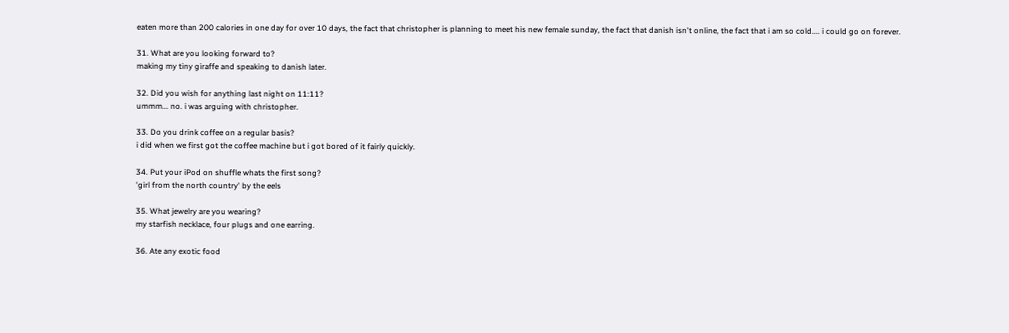eaten more than 200 calories in one day for over 10 days, the fact that christopher is planning to meet his new female sunday, the fact that danish isn't online, the fact that i am so cold.... i could go on forever.

31. What are you looking forward to?
making my tiny giraffe and speaking to danish later.

32. Did you wish for anything last night on 11:11?
ummm... no. i was arguing with christopher.

33. Do you drink coffee on a regular basis?
i did when we first got the coffee machine but i got bored of it fairly quickly.

34. Put your iPod on shuffle whats the first song?
'girl from the north country' by the eels

35. What jewelry are you wearing?
my starfish necklace, four plugs and one earring.

36. Ate any exotic food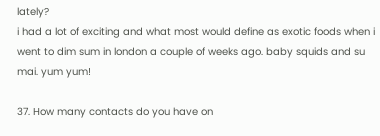lately?
i had a lot of exciting and what most would define as exotic foods when i went to dim sum in london a couple of weeks ago. baby squids and su mai. yum yum!

37. How many contacts do you have on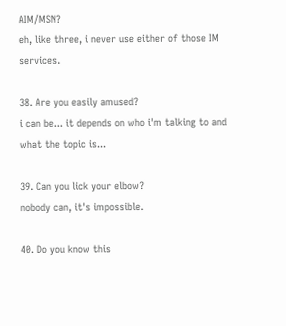AIM/MSN?
eh, like three, i never use either of those IM services.

38. Are you easily amused?
i can be... it depends on who i'm talking to and what the topic is...

39. Can you lick your elbow?
nobody can, it's impossible.

40. Do you know this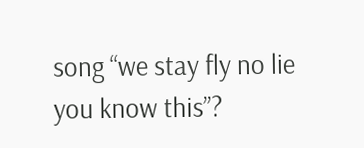song “we stay fly no lie you know this”?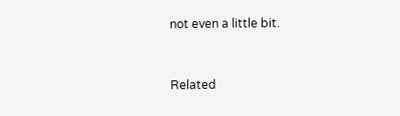not even a little bit.


Related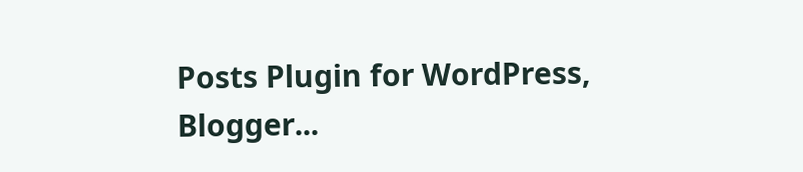Posts Plugin for WordPress, Blogger...